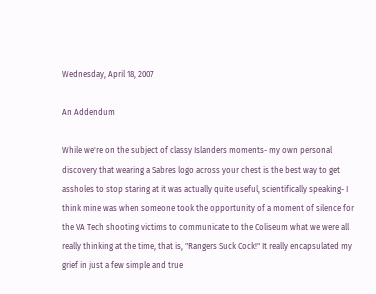Wednesday, April 18, 2007

An Addendum

While we're on the subject of classy Islanders moments- my own personal discovery that wearing a Sabres logo across your chest is the best way to get assholes to stop staring at it was actually quite useful, scientifically speaking- I think mine was when someone took the opportunity of a moment of silence for the VA Tech shooting victims to communicate to the Coliseum what we were all really thinking at the time, that is, "Rangers Suck Cock!" It really encapsulated my grief in just a few simple and true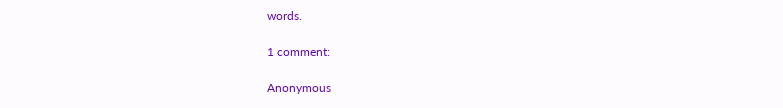words.

1 comment:

Anonymous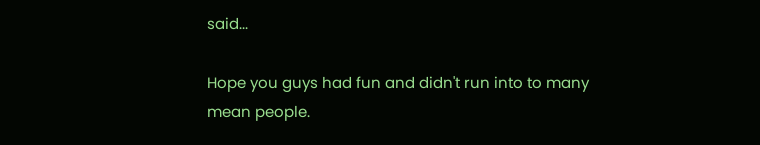said...

Hope you guys had fun and didn't run into to many mean people.